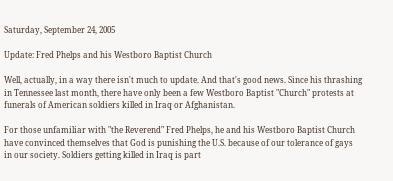Saturday, September 24, 2005

Update: Fred Phelps and his Westboro Baptist Church

Well, actually, in a way there isn't much to update. And that's good news. Since his thrashing in Tennessee last month, there have only been a few Westboro Baptist "Church" protests at funerals of American soldiers killed in Iraq or Afghanistan.

For those unfamiliar with "the Reverend" Fred Phelps, he and his Westboro Baptist Church have convinced themselves that God is punishing the U.S. because of our tolerance of gays in our society. Soldiers getting killed in Iraq is part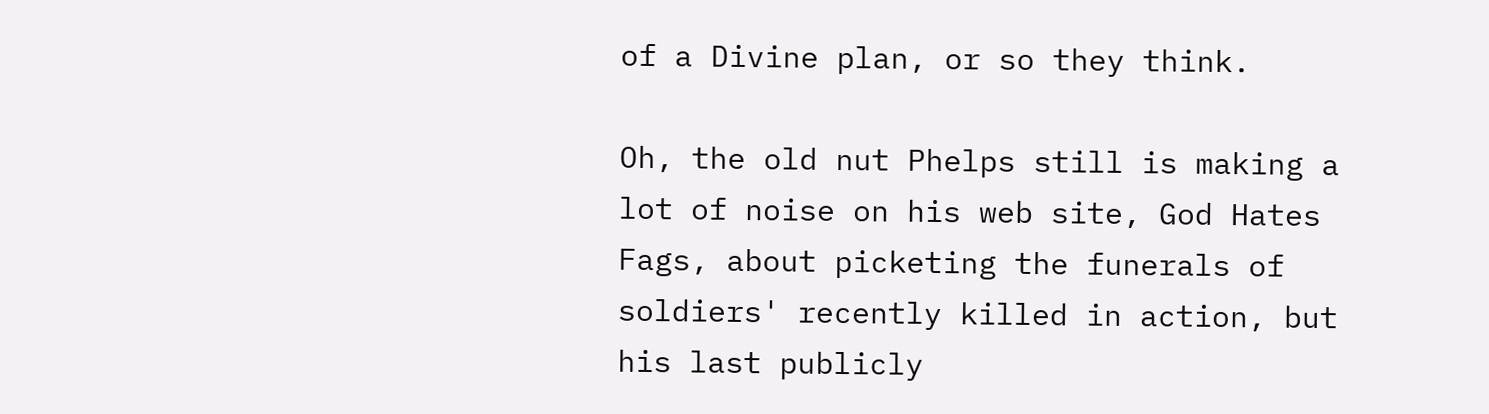of a Divine plan, or so they think.

Oh, the old nut Phelps still is making a lot of noise on his web site, God Hates Fags, about picketing the funerals of soldiers' recently killed in action, but his last publicly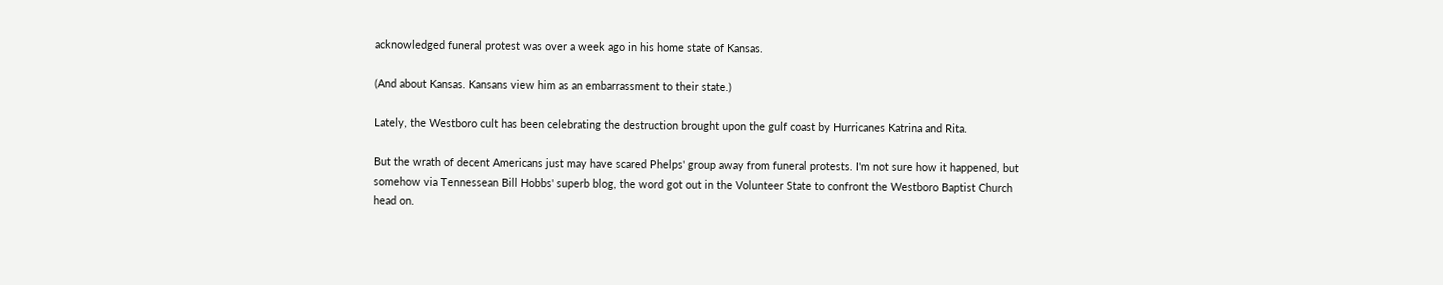acknowledged funeral protest was over a week ago in his home state of Kansas.

(And about Kansas. Kansans view him as an embarrassment to their state.)

Lately, the Westboro cult has been celebrating the destruction brought upon the gulf coast by Hurricanes Katrina and Rita.

But the wrath of decent Americans just may have scared Phelps' group away from funeral protests. I'm not sure how it happened, but somehow via Tennessean Bill Hobbs' superb blog, the word got out in the Volunteer State to confront the Westboro Baptist Church head on.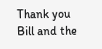Thank you Bill and the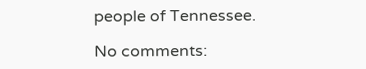people of Tennessee.

No comments: